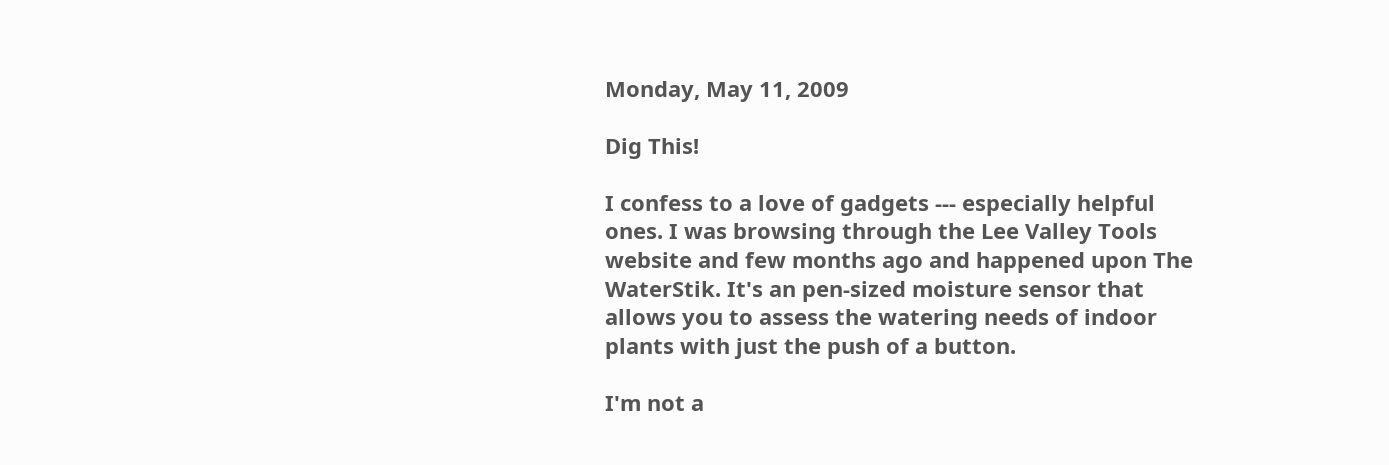Monday, May 11, 2009

Dig This!

I confess to a love of gadgets --- especially helpful ones. I was browsing through the Lee Valley Tools website and few months ago and happened upon The WaterStik. It's an pen-sized moisture sensor that allows you to assess the watering needs of indoor plants with just the push of a button.

I'm not a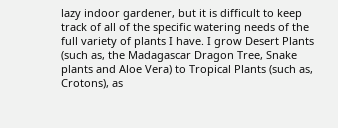lazy indoor gardener, but it is difficult to keep track of all of the specific watering needs of the full variety of plants I have. I grow Desert Plants (such as, the Madagascar Dragon Tree, Snake plants and Aloe Vera) to Tropical Plants (such as, Crotons), as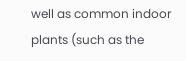well as common indoor plants (such as the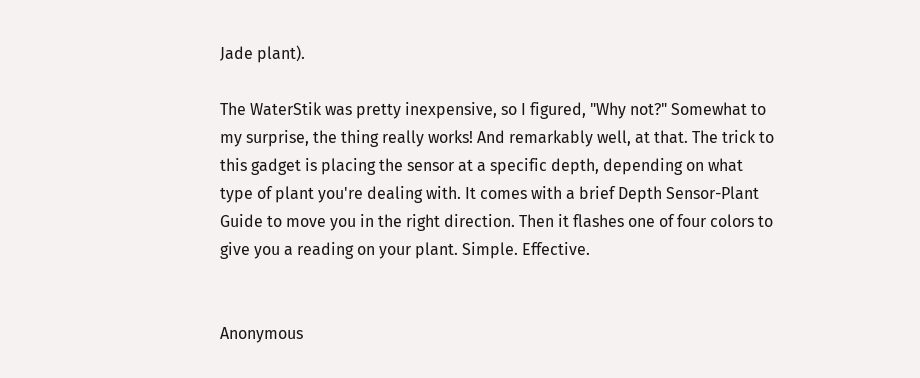Jade plant).

The WaterStik was pretty inexpensive, so I figured, "Why not?" Somewhat to my surprise, the thing really works! And remarkably well, at that. The trick to this gadget is placing the sensor at a specific depth, depending on what type of plant you're dealing with. It comes with a brief Depth Sensor-Plant Guide to move you in the right direction. Then it flashes one of four colors to give you a reading on your plant. Simple. Effective.


Anonymous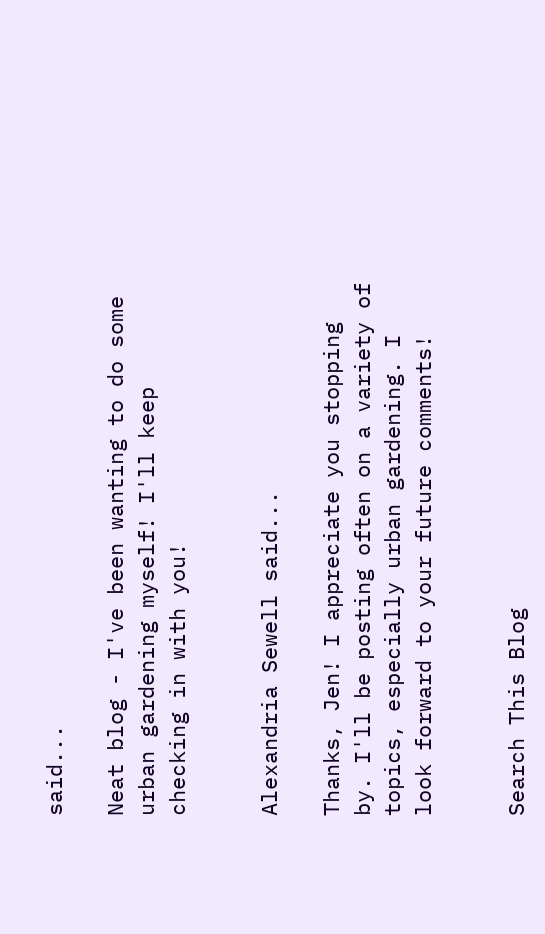said...

Neat blog - I've been wanting to do some urban gardening myself! I'll keep checking in with you!


Alexandria Sewell said...

Thanks, Jen! I appreciate you stopping by. I'll be posting often on a variety of topics, especially urban gardening. I look forward to your future comments!


Search This Blog